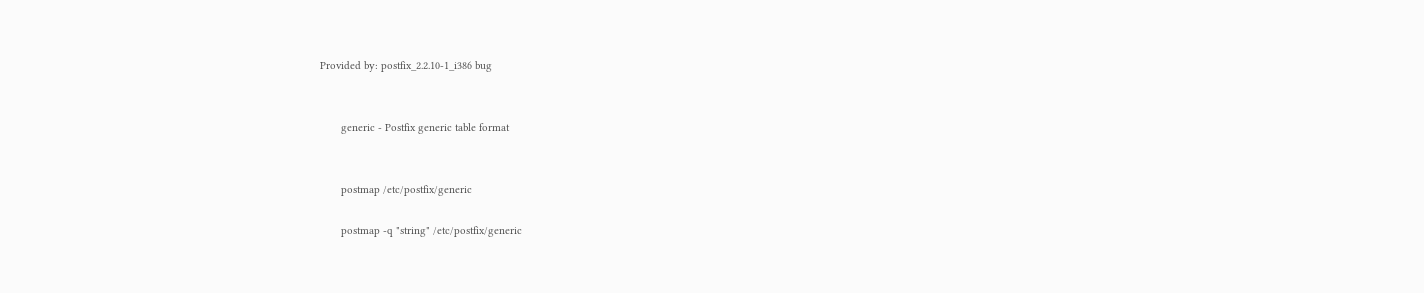Provided by: postfix_2.2.10-1_i386 bug


       generic - Postfix generic table format


       postmap /etc/postfix/generic

       postmap -q "string" /etc/postfix/generic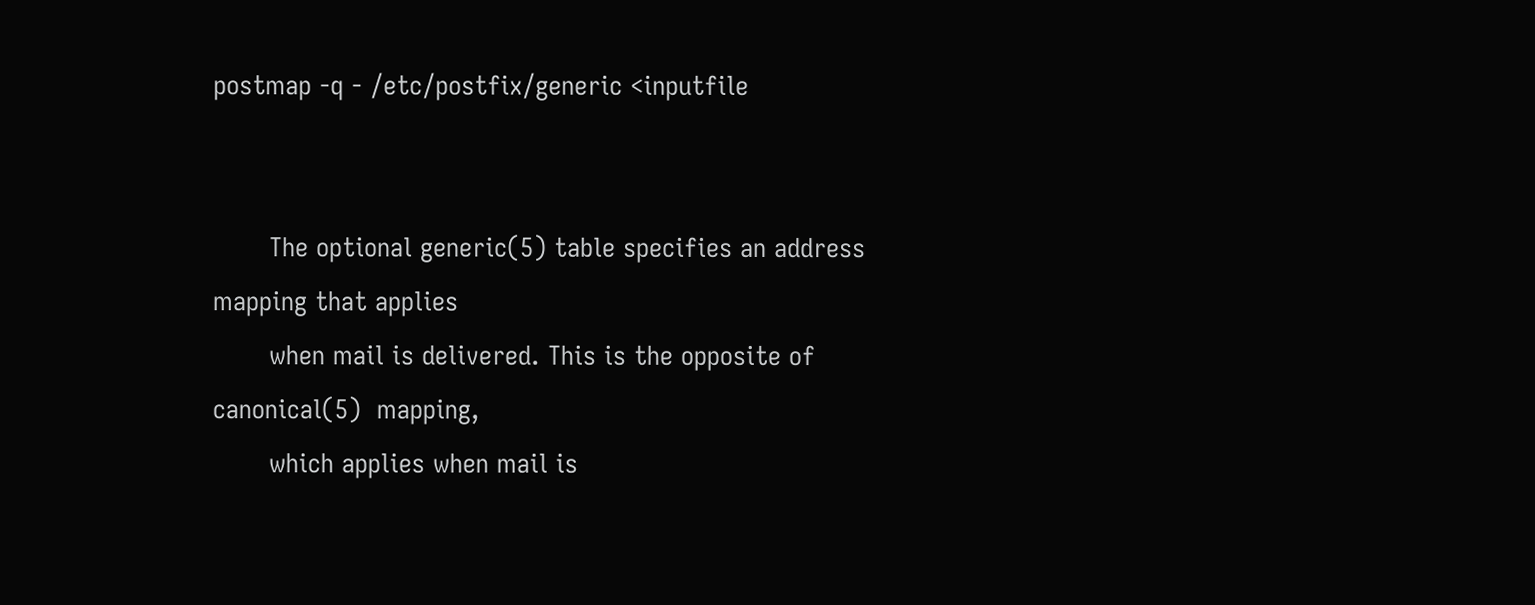postmap -q - /etc/postfix/generic <inputfile


       The optional generic(5) table specifies an address mapping that applies
       when mail is delivered. This is the opposite of  canonical(5)  mapping,
       which applies when mail is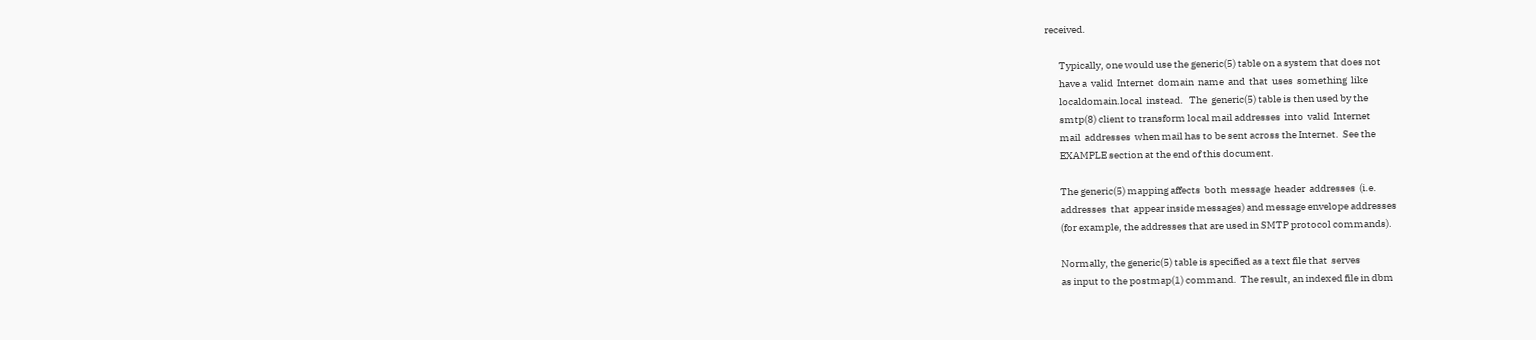received.

       Typically, one would use the generic(5) table on a system that does not
       have a  valid  Internet  domain  name  and  that  uses  something  like
       localdomain.local  instead.   The  generic(5) table is then used by the
       smtp(8) client to transform local mail addresses  into  valid  Internet
       mail  addresses  when mail has to be sent across the Internet.  See the
       EXAMPLE section at the end of this document.

       The generic(5) mapping affects  both  message  header  addresses  (i.e.
       addresses  that  appear inside messages) and message envelope addresses
       (for example, the addresses that are used in SMTP protocol commands).

       Normally, the generic(5) table is specified as a text file that  serves
       as input to the postmap(1) command.  The result, an indexed file in dbm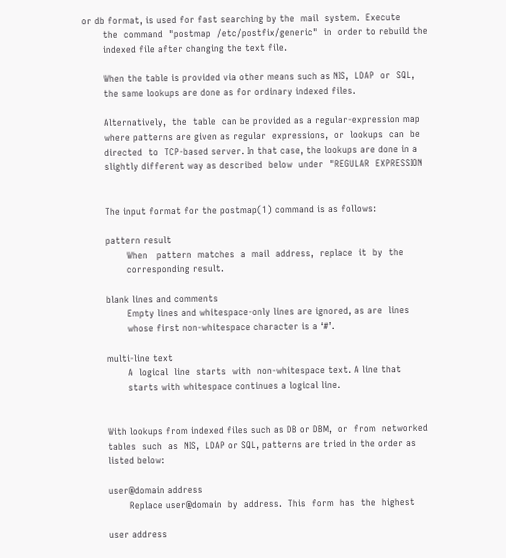or db format, is used for fast searching by the  mail  system.  Execute
       the  command  "postmap  /etc/postfix/generic"  in  order to rebuild the
       indexed file after changing the text file.

       When the table is provided via other means such as NIS,  LDAP  or  SQL,
       the same lookups are done as for ordinary indexed files.

       Alternatively,  the  table  can be provided as a regular-expression map
       where patterns are given as regular  expressions,  or  lookups  can  be
       directed  to  TCP-based server. In that case, the lookups are done in a
       slightly different way as described  below  under  "REGULAR  EXPRESSION


       The input format for the postmap(1) command is as follows:

       pattern result
              When   pattern  matches  a  mail  address,  replace  it  by  the
              corresponding result.

       blank lines and comments
              Empty lines and whitespace-only lines are ignored, as are  lines
              whose first non-whitespace character is a ‘#’.

       multi-line text
              A  logical  line  starts  with  non-whitespace text. A line that
              starts with whitespace continues a logical line.


       With lookups from indexed files such as DB or DBM,  or  from  networked
       tables  such  as  NIS,  LDAP or SQL, patterns are tried in the order as
       listed below:

       user@domain address
              Replace user@domain  by  address.  This  form  has  the  highest

       user address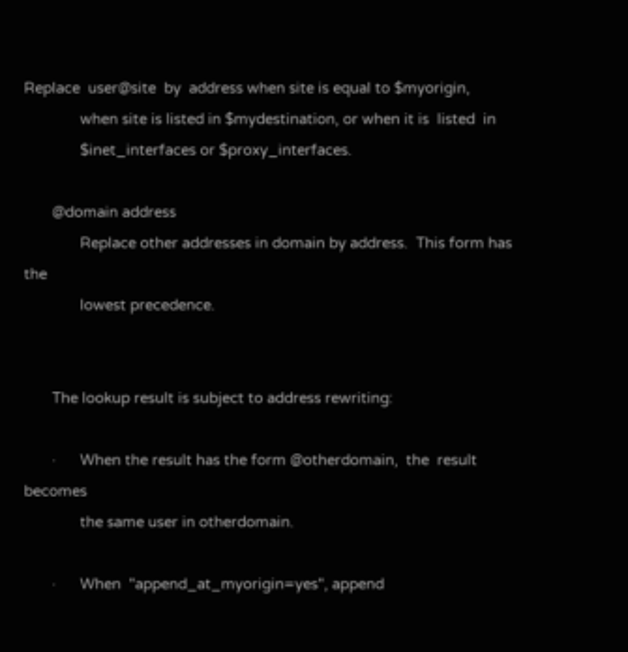Replace  user@site  by  address when site is equal to $myorigin,
              when site is listed in $mydestination, or when it is  listed  in
              $inet_interfaces or $proxy_interfaces.

       @domain address
              Replace other addresses in domain by address.  This form has the
              lowest precedence.


       The lookup result is subject to address rewriting:

       ·      When the result has the form @otherdomain,  the  result  becomes
              the same user in otherdomain.

       ·      When  "append_at_myorigin=yes", append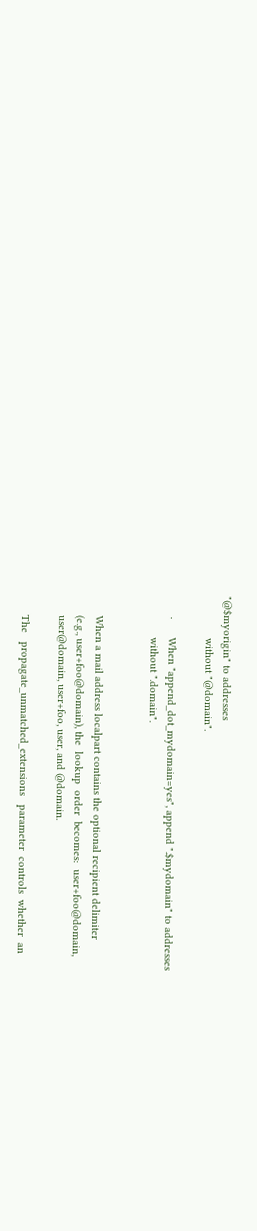"@$myorigin" to addresses
              without "@domain".

       ·      When "append_dot_mydomain=yes", append ".$mydomain" to addresses
              without ".domain".


       When a mail address localpart contains the optional recipient delimiter
       (e.g., user+foo@domain), the  lookup  order  becomes:  user+foo@domain,
       user@domain, user+foo, user, and @domain.

       The   propagate_unmatched_extensions   parameter  controls  whether  an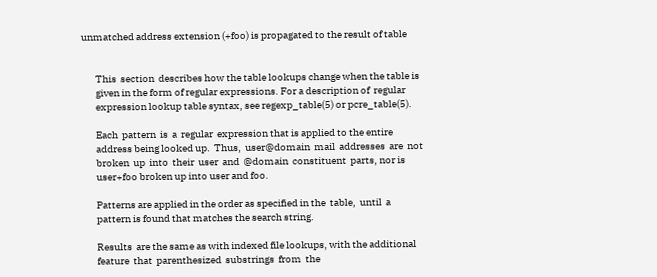unmatched address extension (+foo) is propagated to the result of table


       This  section  describes how the table lookups change when the table is
       given in the form of regular expressions. For a description of  regular
       expression lookup table syntax, see regexp_table(5) or pcre_table(5).

       Each  pattern  is  a  regular  expression that is applied to the entire
       address being looked up.  Thus,  user@domain  mail  addresses  are  not
       broken  up  into  their  user  and  @domain  constituent  parts, nor is
       user+foo broken up into user and foo.

       Patterns are applied in the order as specified in the  table,  until  a
       pattern is found that matches the search string.

       Results  are the same as with indexed file lookups, with the additional
       feature  that  parenthesized  substrings  from  the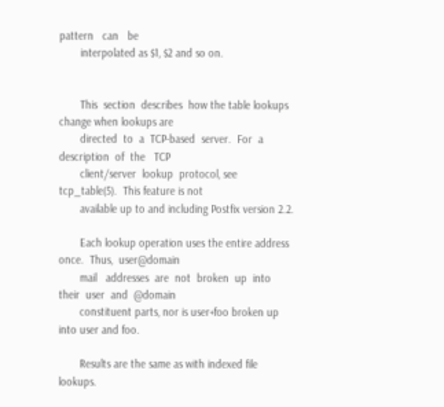pattern   can   be
       interpolated as $1, $2 and so on.


       This  section  describes  how the table lookups change when lookups are
       directed  to  a  TCP-based  server.  For  a  description  of  the   TCP
       client/server  lookup  protocol, see tcp_table(5).  This feature is not
       available up to and including Postfix version 2.2.

       Each lookup operation uses the entire address once.  Thus,  user@domain
       mail   addresses  are  not  broken  up  into  their  user  and  @domain
       constituent parts, nor is user+foo broken up into user and foo.

       Results are the same as with indexed file lookups.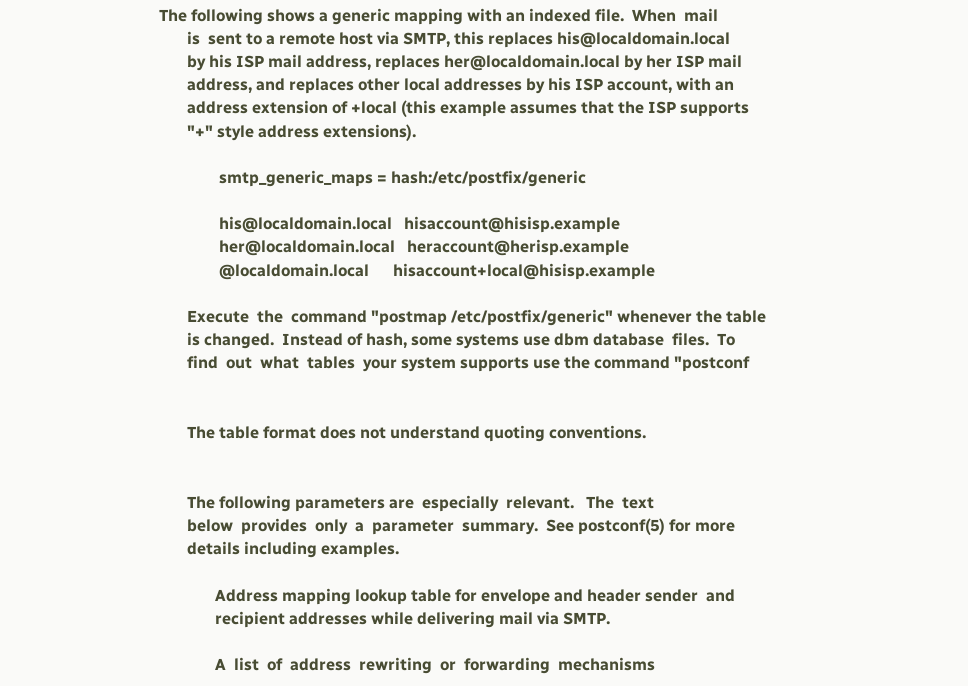The following shows a generic mapping with an indexed file.  When  mail
       is  sent to a remote host via SMTP, this replaces his@localdomain.local
       by his ISP mail address, replaces her@localdomain.local by her ISP mail
       address, and replaces other local addresses by his ISP account, with an
       address extension of +local (this example assumes that the ISP supports
       "+" style address extensions).

               smtp_generic_maps = hash:/etc/postfix/generic

               his@localdomain.local   hisaccount@hisisp.example
               her@localdomain.local   heraccount@herisp.example
               @localdomain.local      hisaccount+local@hisisp.example

       Execute  the  command "postmap /etc/postfix/generic" whenever the table
       is changed.  Instead of hash, some systems use dbm database  files.  To
       find  out  what  tables  your system supports use the command "postconf


       The table format does not understand quoting conventions.


       The following parameters are  especially  relevant.   The  text
       below  provides  only  a  parameter  summary.  See postconf(5) for more
       details including examples.

              Address mapping lookup table for envelope and header sender  and
              recipient addresses while delivering mail via SMTP.

              A  list  of  address  rewriting  or  forwarding  mechanisms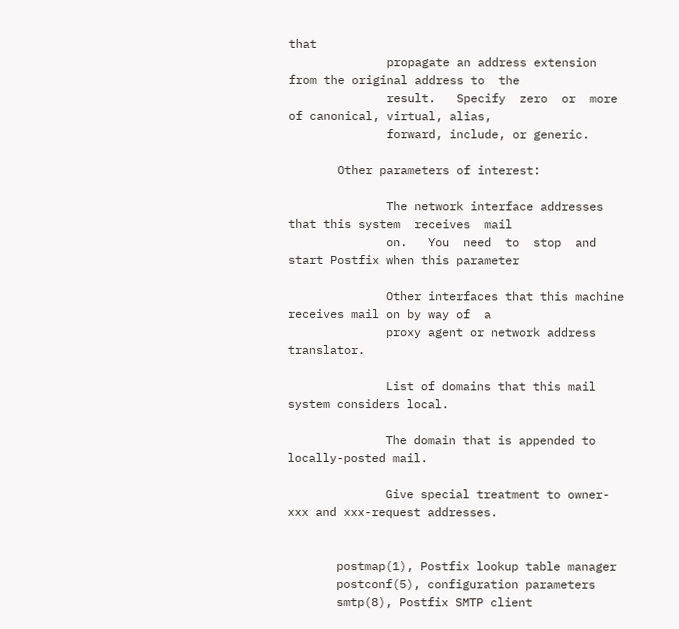that
              propagate an address extension from the original address to  the
              result.   Specify  zero  or  more  of canonical, virtual, alias,
              forward, include, or generic.

       Other parameters of interest:

              The network interface addresses that this system  receives  mail
              on.   You  need  to  stop  and start Postfix when this parameter

              Other interfaces that this machine receives mail on by way of  a
              proxy agent or network address translator.

              List of domains that this mail system considers local.

              The domain that is appended to locally-posted mail.

              Give special treatment to owner-xxx and xxx-request addresses.


       postmap(1), Postfix lookup table manager
       postconf(5), configuration parameters
       smtp(8), Postfix SMTP client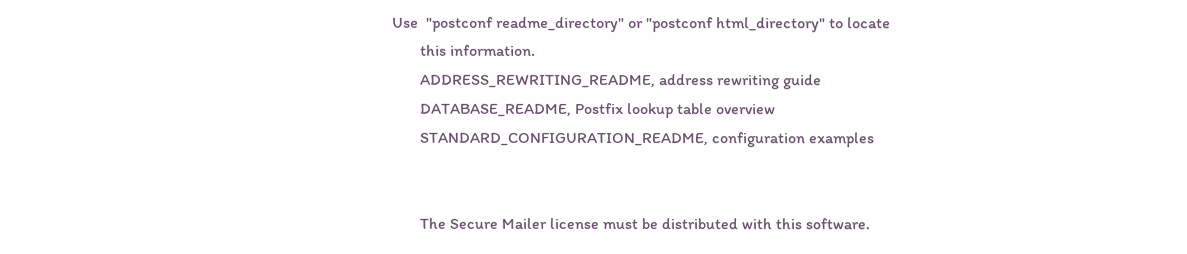Use  "postconf readme_directory" or "postconf html_directory" to locate
       this information.
       ADDRESS_REWRITING_README, address rewriting guide
       DATABASE_README, Postfix lookup table overview
       STANDARD_CONFIGURATION_README, configuration examples


       The Secure Mailer license must be distributed with this software.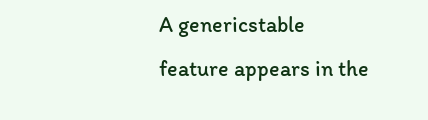A genericstable feature appears in the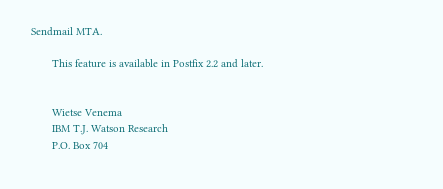Sendmail MTA.

       This feature is available in Postfix 2.2 and later.


       Wietse Venema
       IBM T.J. Watson Research
       P.O. Box 704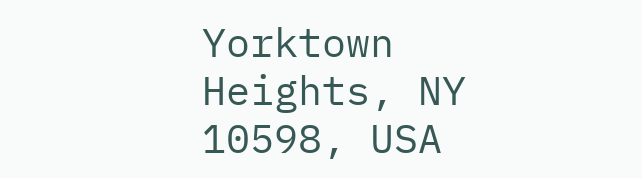Yorktown Heights, NY 10598, USA